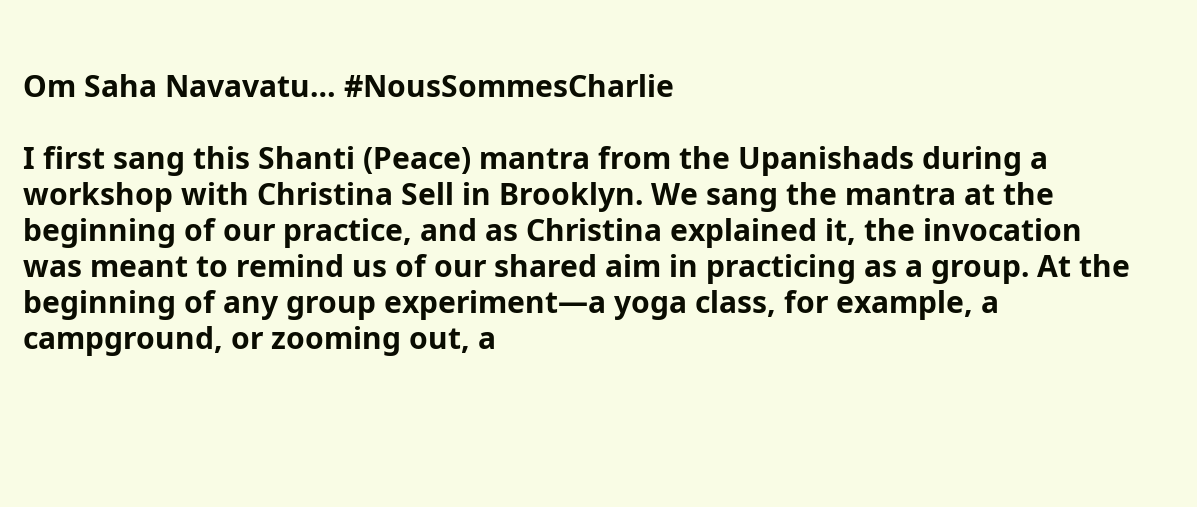Om Saha Navavatu… #NousSommesCharlie

I first sang this Shanti (Peace) mantra from the Upanishads during a workshop with Christina Sell in Brooklyn. We sang the mantra at the beginning of our practice, and as Christina explained it, the invocation was meant to remind us of our shared aim in practicing as a group. At the beginning of any group experiment—a yoga class, for example, a campground, or zooming out, a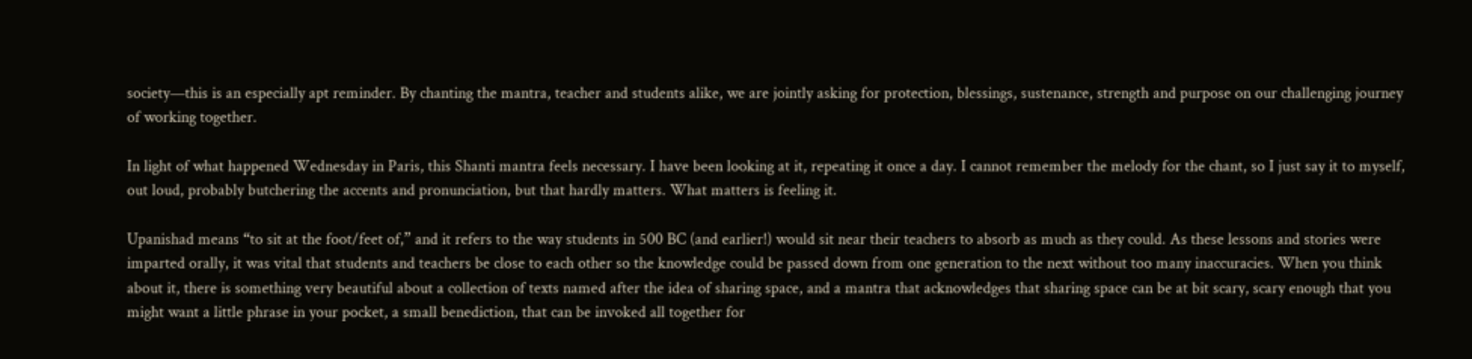society—this is an especially apt reminder. By chanting the mantra, teacher and students alike, we are jointly asking for protection, blessings, sustenance, strength and purpose on our challenging journey of working together.

In light of what happened Wednesday in Paris, this Shanti mantra feels necessary. I have been looking at it, repeating it once a day. I cannot remember the melody for the chant, so I just say it to myself, out loud, probably butchering the accents and pronunciation, but that hardly matters. What matters is feeling it.

Upanishad means “to sit at the foot/feet of,” and it refers to the way students in 500 BC (and earlier!) would sit near their teachers to absorb as much as they could. As these lessons and stories were imparted orally, it was vital that students and teachers be close to each other so the knowledge could be passed down from one generation to the next without too many inaccuracies. When you think about it, there is something very beautiful about a collection of texts named after the idea of sharing space, and a mantra that acknowledges that sharing space can be at bit scary, scary enough that you might want a little phrase in your pocket, a small benediction, that can be invoked all together for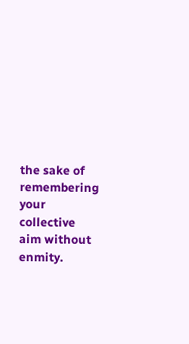the sake of remembering your collective aim without enmity.